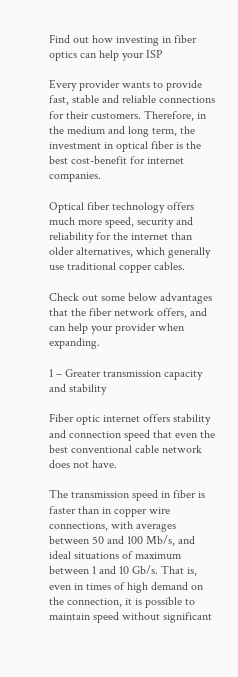Find out how investing in fiber optics can help your ISP

Every provider wants to provide fast, stable and reliable connections for their customers. Therefore, in the medium and long term, the investment in optical fiber is the best cost-benefit for internet companies.

Optical fiber technology offers much more speed, security and reliability for the internet than older alternatives, which generally use traditional copper cables.

Check out some below advantages that the fiber network offers, and can help your provider when expanding.

1 – Greater transmission capacity and stability

Fiber optic internet offers stability and connection speed that even the best conventional cable network does not have.

The transmission speed in fiber is faster than in copper wire connections, with averages between 50 and 100 Mb/s, and ideal situations of maximum between 1 and 10 Gb/s. That is, even in times of high demand on the connection, it is possible to maintain speed without significant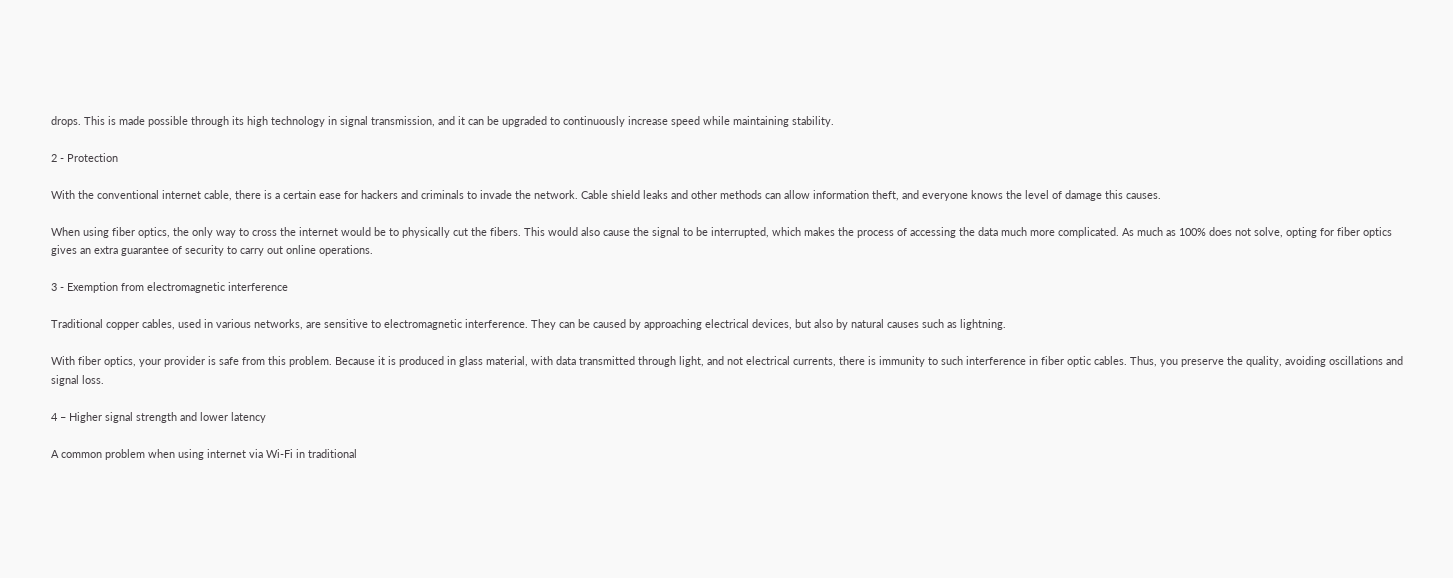drops. This is made possible through its high technology in signal transmission, and it can be upgraded to continuously increase speed while maintaining stability.

2 - Protection

With the conventional internet cable, there is a certain ease for hackers and criminals to invade the network. Cable shield leaks and other methods can allow information theft, and everyone knows the level of damage this causes.

When using fiber optics, the only way to cross the internet would be to physically cut the fibers. This would also cause the signal to be interrupted, which makes the process of accessing the data much more complicated. As much as 100% does not solve, opting for fiber optics gives an extra guarantee of security to carry out online operations.

3 - Exemption from electromagnetic interference

Traditional copper cables, used in various networks, are sensitive to electromagnetic interference. They can be caused by approaching electrical devices, but also by natural causes such as lightning.

With fiber optics, your provider is safe from this problem. Because it is produced in glass material, with data transmitted through light, and not electrical currents, there is immunity to such interference in fiber optic cables. Thus, you preserve the quality, avoiding oscillations and signal loss.

4 – Higher signal strength and lower latency

A common problem when using internet via Wi-Fi in traditional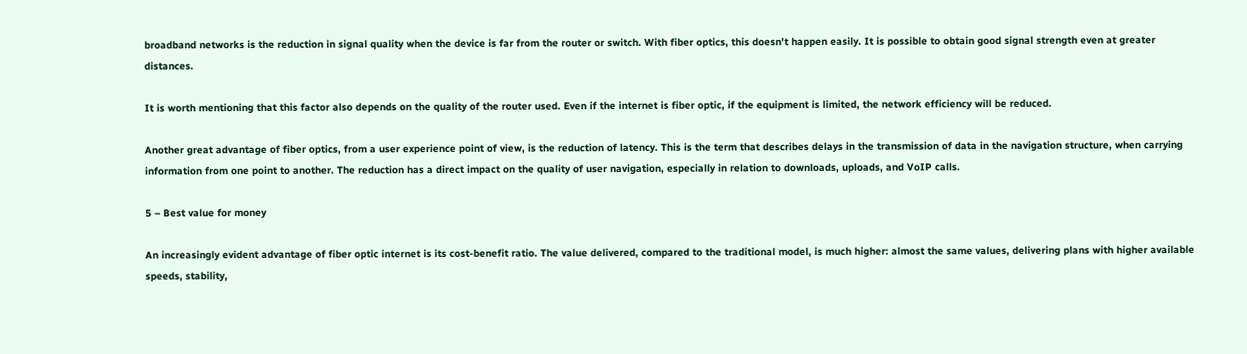broadband networks is the reduction in signal quality when the device is far from the router or switch. With fiber optics, this doesn't happen easily. It is possible to obtain good signal strength even at greater distances.

It is worth mentioning that this factor also depends on the quality of the router used. Even if the internet is fiber optic, if the equipment is limited, the network efficiency will be reduced.

Another great advantage of fiber optics, from a user experience point of view, is the reduction of latency. This is the term that describes delays in the transmission of data in the navigation structure, when carrying information from one point to another. The reduction has a direct impact on the quality of user navigation, especially in relation to downloads, uploads, and VoIP calls.

5 – Best value for money

An increasingly evident advantage of fiber optic internet is its cost-benefit ratio. The value delivered, compared to the traditional model, is much higher: almost the same values, delivering plans with higher available speeds, stability,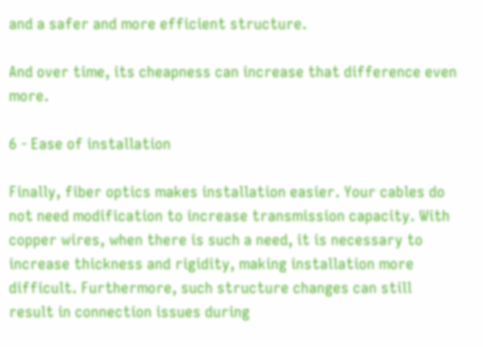and a safer and more efficient structure.

And over time, its cheapness can increase that difference even more.

6 - Ease of installation

Finally, fiber optics makes installation easier. Your cables do not need modification to increase transmission capacity. With copper wires, when there is such a need, it is necessary to increase thickness and rigidity, making installation more difficult. Furthermore, such structure changes can still result in connection issues during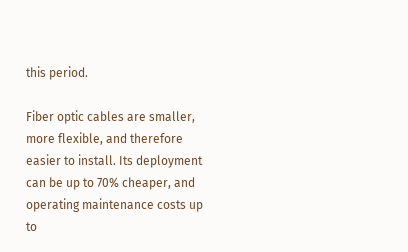this period.

Fiber optic cables are smaller, more flexible, and therefore easier to install. Its deployment can be up to 70% cheaper, and operating maintenance costs up to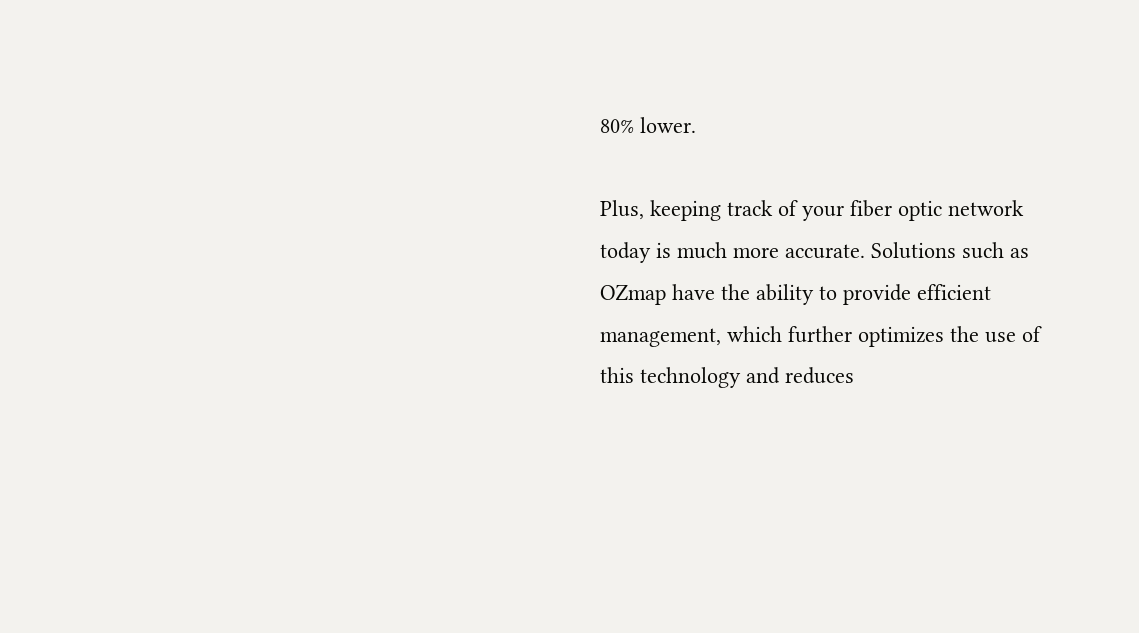80% lower.

Plus, keeping track of your fiber optic network today is much more accurate. Solutions such as OZmap have the ability to provide efficient management, which further optimizes the use of this technology and reduces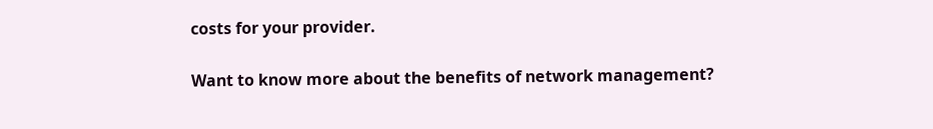costs for your provider.

Want to know more about the benefits of network management?